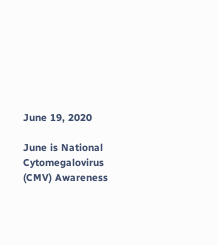June 19, 2020

June is National Cytomegalovirus (CMV) Awareness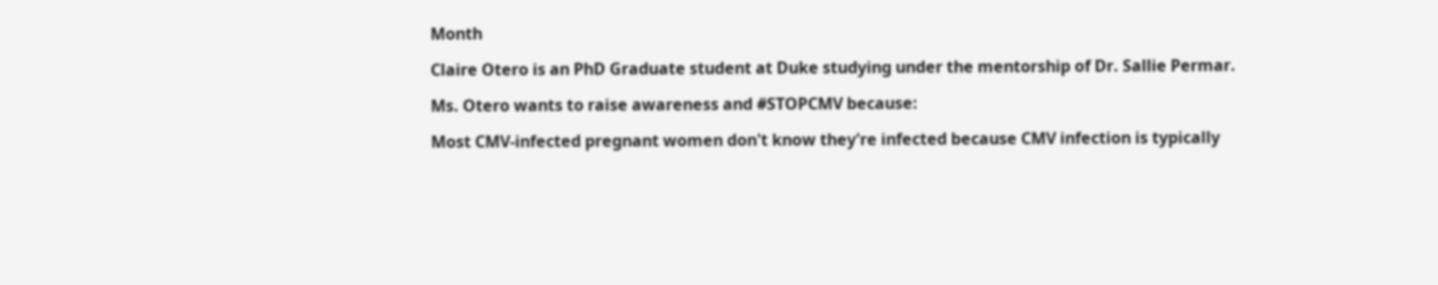Month

Claire Otero is an PhD Graduate student at Duke studying under the mentorship of Dr. Sallie Permar.

Ms. Otero wants to raise awareness and #STOPCMV because:

Most CMV-infected pregnant women don't know they're infected because CMV infection is typically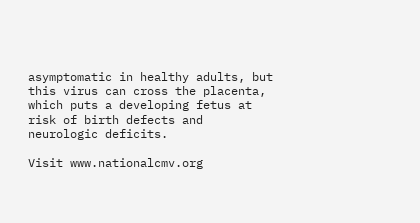asymptomatic in healthy adults, but this virus can cross the placenta, which puts a developing fetus at risk of birth defects and neurologic deficits.

Visit www.nationalcmv.org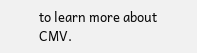to learn more about CMV.